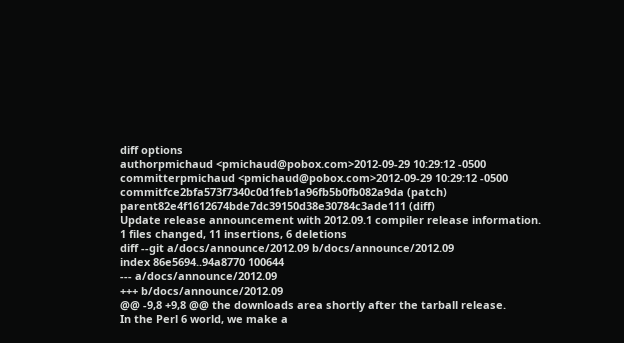diff options
authorpmichaud <pmichaud@pobox.com>2012-09-29 10:29:12 -0500
committerpmichaud <pmichaud@pobox.com>2012-09-29 10:29:12 -0500
commitfce2bfa573f7340c0d1feb1a96fb5b0fb082a9da (patch)
parent82e4f1612674bde7dc39150d38e30784c3ade111 (diff)
Update release announcement with 2012.09.1 compiler release information.
1 files changed, 11 insertions, 6 deletions
diff --git a/docs/announce/2012.09 b/docs/announce/2012.09
index 86e5694..94a8770 100644
--- a/docs/announce/2012.09
+++ b/docs/announce/2012.09
@@ -9,8 +9,8 @@ the downloads area shortly after the tarball release.
In the Perl 6 world, we make a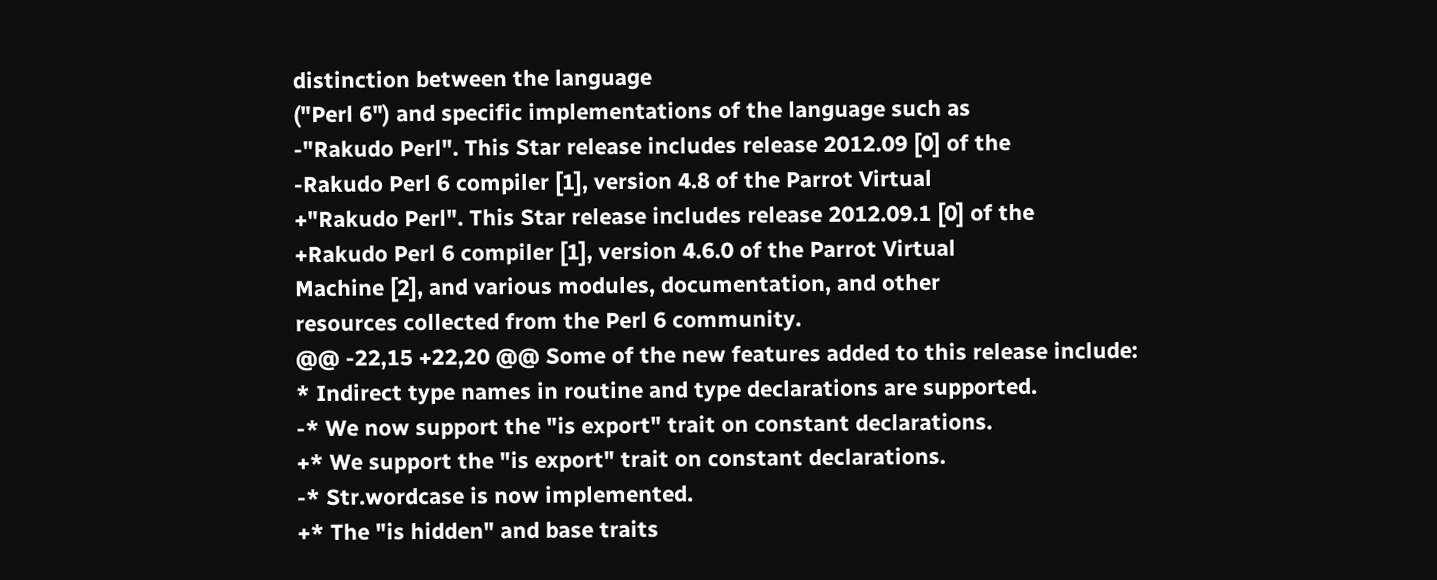distinction between the language
("Perl 6") and specific implementations of the language such as
-"Rakudo Perl". This Star release includes release 2012.09 [0] of the
-Rakudo Perl 6 compiler [1], version 4.8 of the Parrot Virtual
+"Rakudo Perl". This Star release includes release 2012.09.1 [0] of the
+Rakudo Perl 6 compiler [1], version 4.6.0 of the Parrot Virtual
Machine [2], and various modules, documentation, and other
resources collected from the Perl 6 community.
@@ -22,15 +22,20 @@ Some of the new features added to this release include:
* Indirect type names in routine and type declarations are supported.
-* We now support the "is export" trait on constant declarations.
+* We support the "is export" trait on constant declarations.
-* Str.wordcase is now implemented.
+* The "is hidden" and base traits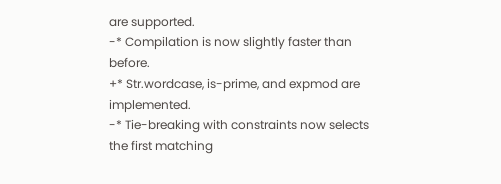are supported.
-* Compilation is now slightly faster than before.
+* Str.wordcase, is-prime, and expmod are implemented.
-* Tie-breaking with constraints now selects the first matching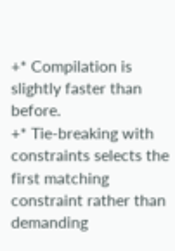+* Compilation is slightly faster than before.
+* Tie-breaking with constraints selects the first matching
constraint rather than demanding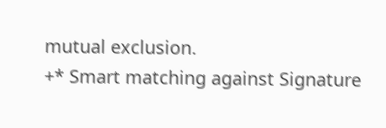mutual exclusion.
+* Smart matching against Signature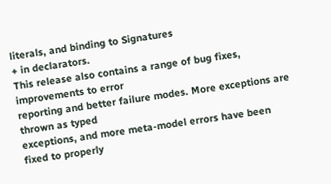literals, and binding to Signatures
+ in declarators.
This release also contains a range of bug fixes, improvements to error
reporting and better failure modes. More exceptions are thrown as typed
exceptions, and more meta-model errors have been fixed to properly